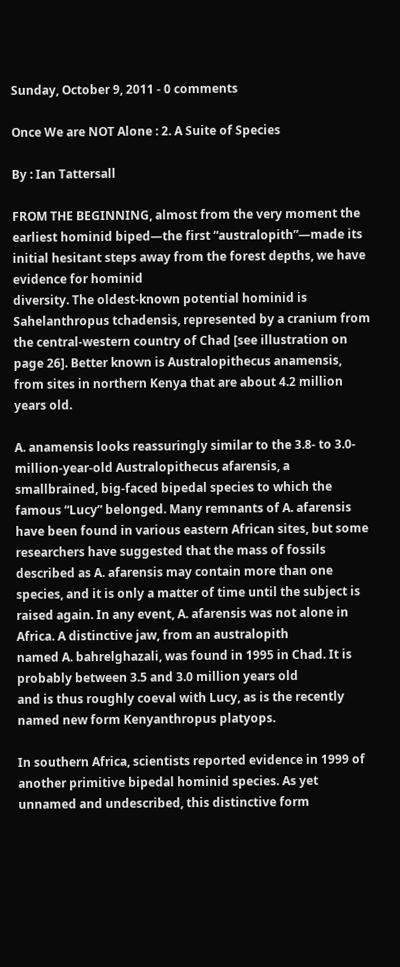Sunday, October 9, 2011 - 0 comments

Once We are NOT Alone : 2. A Suite of Species

By : Ian Tattersall

FROM THE BEGINNING, almost from the very moment the earliest hominid biped—the first “australopith”—made its initial hesitant steps away from the forest depths, we have evidence for hominid
diversity. The oldest-known potential hominid is Sahelanthropus tchadensis, represented by a cranium from the central-western country of Chad [see illustration on page 26]. Better known is Australopithecus anamensis, from sites in northern Kenya that are about 4.2 million years old.

A. anamensis looks reassuringly similar to the 3.8- to 3.0-million-year-old Australopithecus afarensis, a smallbrained, big-faced bipedal species to which the famous “Lucy” belonged. Many remnants of A. afarensis have been found in various eastern African sites, but some researchers have suggested that the mass of fossils described as A. afarensis may contain more than one species, and it is only a matter of time until the subject is raised again. In any event, A. afarensis was not alone in Africa. A distinctive jaw, from an australopith
named A. bahrelghazali, was found in 1995 in Chad. It is probably between 3.5 and 3.0 million years old
and is thus roughly coeval with Lucy, as is the recently named new form Kenyanthropus platyops.

In southern Africa, scientists reported evidence in 1999 of another primitive bipedal hominid species. As yet unnamed and undescribed, this distinctive form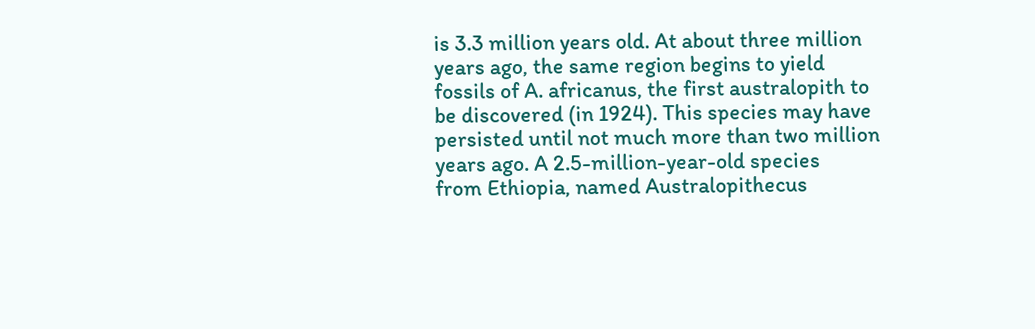is 3.3 million years old. At about three million years ago, the same region begins to yield fossils of A. africanus, the first australopith to be discovered (in 1924). This species may have persisted until not much more than two million years ago. A 2.5-million-year-old species
from Ethiopia, named Australopithecus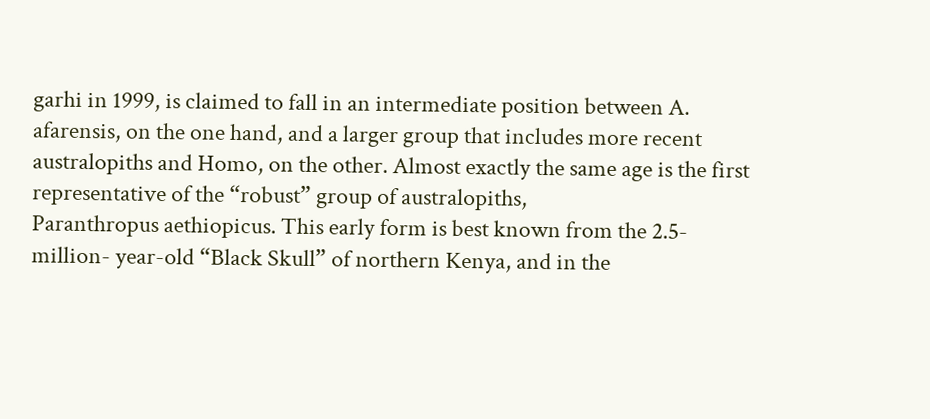garhi in 1999, is claimed to fall in an intermediate position between A. afarensis, on the one hand, and a larger group that includes more recent australopiths and Homo, on the other. Almost exactly the same age is the first representative of the “robust” group of australopiths,
Paranthropus aethiopicus. This early form is best known from the 2.5-million- year-old “Black Skull” of northern Kenya, and in the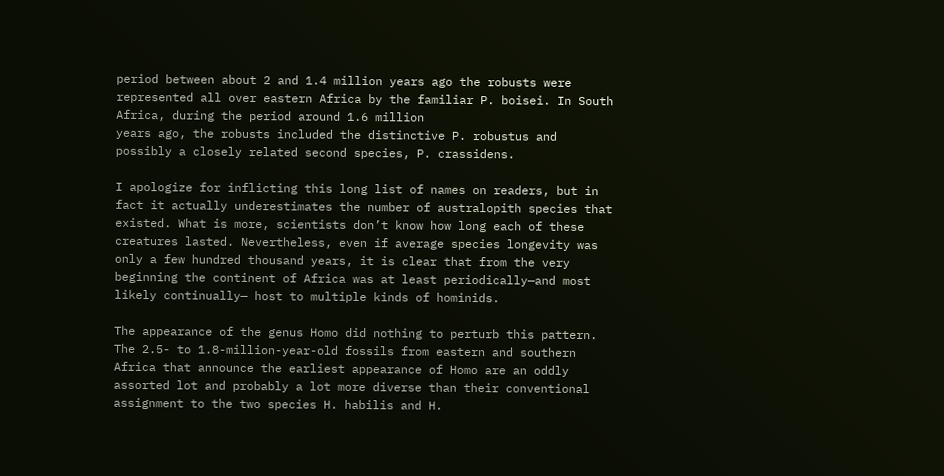period between about 2 and 1.4 million years ago the robusts were represented all over eastern Africa by the familiar P. boisei. In South Africa, during the period around 1.6 million
years ago, the robusts included the distinctive P. robustus and possibly a closely related second species, P. crassidens.

I apologize for inflicting this long list of names on readers, but in fact it actually underestimates the number of australopith species that existed. What is more, scientists don’t know how long each of these creatures lasted. Nevertheless, even if average species longevity was only a few hundred thousand years, it is clear that from the very beginning the continent of Africa was at least periodically—and most likely continually— host to multiple kinds of hominids.

The appearance of the genus Homo did nothing to perturb this pattern. The 2.5- to 1.8-million-year-old fossils from eastern and southern Africa that announce the earliest appearance of Homo are an oddly assorted lot and probably a lot more diverse than their conventional assignment to the two species H. habilis and H.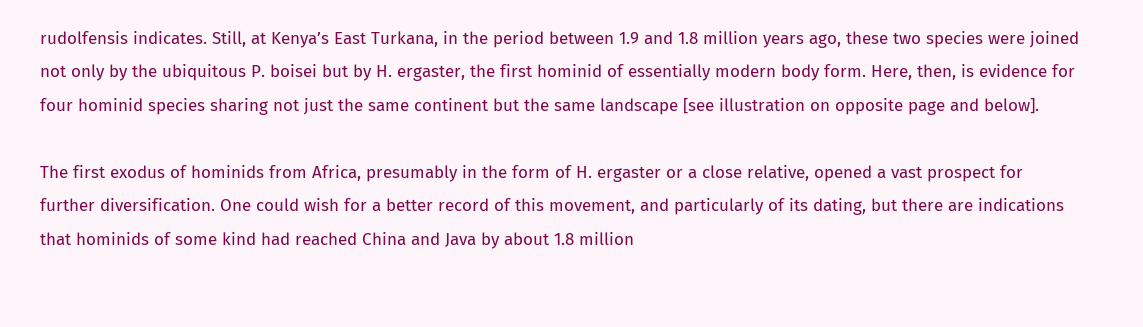rudolfensis indicates. Still, at Kenya’s East Turkana, in the period between 1.9 and 1.8 million years ago, these two species were joined not only by the ubiquitous P. boisei but by H. ergaster, the first hominid of essentially modern body form. Here, then, is evidence for four hominid species sharing not just the same continent but the same landscape [see illustration on opposite page and below].

The first exodus of hominids from Africa, presumably in the form of H. ergaster or a close relative, opened a vast prospect for further diversification. One could wish for a better record of this movement, and particularly of its dating, but there are indications that hominids of some kind had reached China and Java by about 1.8 million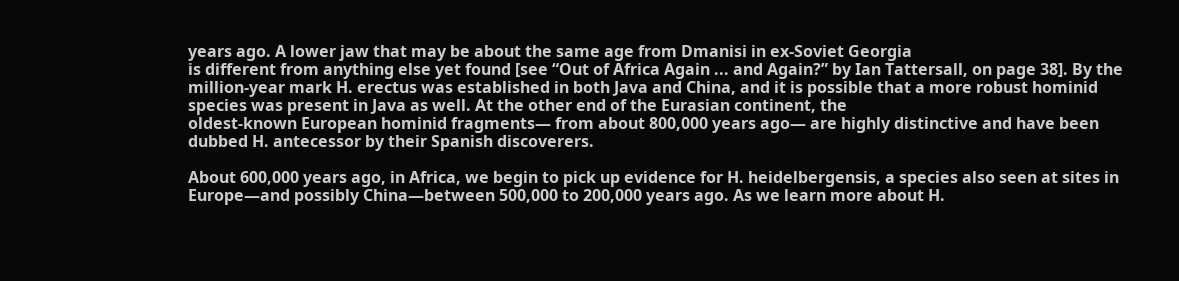years ago. A lower jaw that may be about the same age from Dmanisi in ex-Soviet Georgia
is different from anything else yet found [see “Out of Africa Again ... and Again?” by Ian Tattersall, on page 38]. By the million-year mark H. erectus was established in both Java and China, and it is possible that a more robust hominid species was present in Java as well. At the other end of the Eurasian continent, the
oldest-known European hominid fragments— from about 800,000 years ago— are highly distinctive and have been dubbed H. antecessor by their Spanish discoverers.

About 600,000 years ago, in Africa, we begin to pick up evidence for H. heidelbergensis, a species also seen at sites in Europe—and possibly China—between 500,000 to 200,000 years ago. As we learn more about H.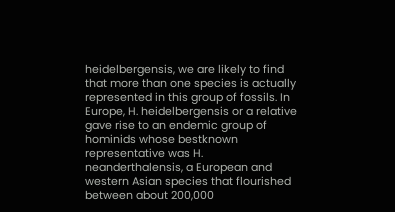heidelbergensis, we are likely to find that more than one species is actually represented in this group of fossils. In Europe, H. heidelbergensis or a relative gave rise to an endemic group of hominids whose bestknown representative was H. neanderthalensis, a European and western Asian species that flourished between about 200,000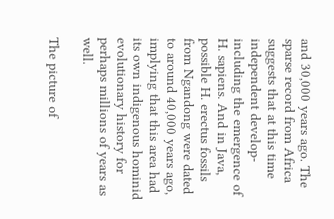and 30,000 years ago. The sparse record from Africa suggests that at this time independent develop-including the emergence of H. sapiens. And in Java, possible H. erectus fossils
from Ngandong were dated to around 40,000 years ago, implying that this area had its own indigenous hominid evolutionary history for perhaps millions of years as well.

The picture of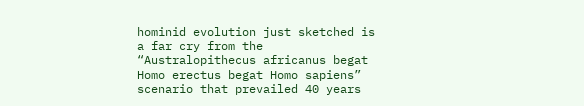hominid evolution just sketched is a far cry from the “Australopithecus africanus begat Homo erectus begat Homo sapiens” scenario that prevailed 40 years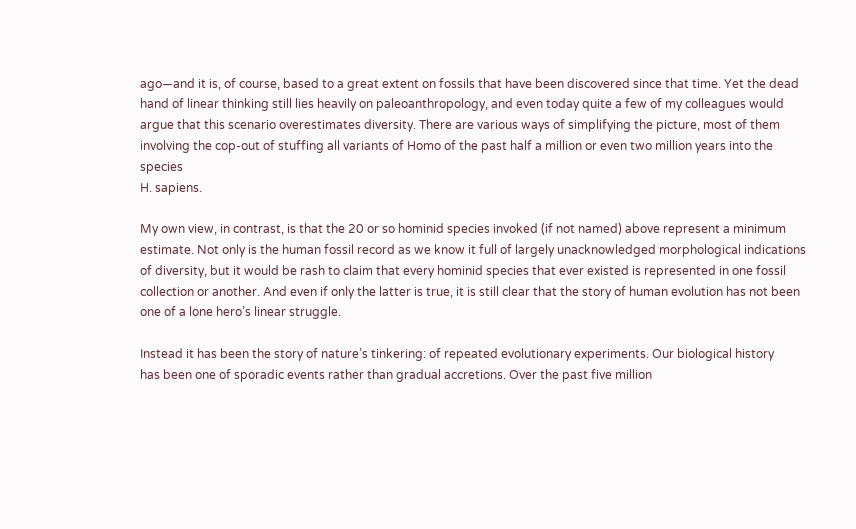ago—and it is, of course, based to a great extent on fossils that have been discovered since that time. Yet the dead hand of linear thinking still lies heavily on paleoanthropology, and even today quite a few of my colleagues would argue that this scenario overestimates diversity. There are various ways of simplifying the picture, most of them involving the cop-out of stuffing all variants of Homo of the past half a million or even two million years into the species
H. sapiens.

My own view, in contrast, is that the 20 or so hominid species invoked (if not named) above represent a minimum estimate. Not only is the human fossil record as we know it full of largely unacknowledged morphological indications of diversity, but it would be rash to claim that every hominid species that ever existed is represented in one fossil collection or another. And even if only the latter is true, it is still clear that the story of human evolution has not been one of a lone hero’s linear struggle.

Instead it has been the story of nature’s tinkering: of repeated evolutionary experiments. Our biological history
has been one of sporadic events rather than gradual accretions. Over the past five million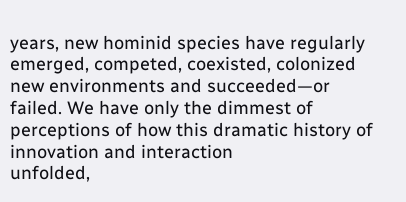years, new hominid species have regularly emerged, competed, coexisted, colonized new environments and succeeded—or failed. We have only the dimmest of perceptions of how this dramatic history of innovation and interaction
unfolded,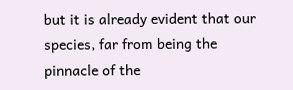but it is already evident that our species, far from being the pinnacle of the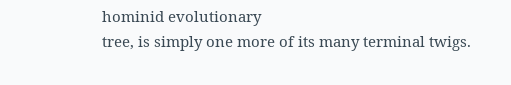hominid evolutionary
tree, is simply one more of its many terminal twigs.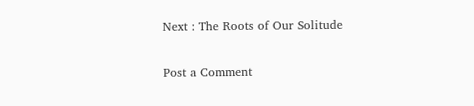Next : The Roots of Our Solitude


Post a Comment